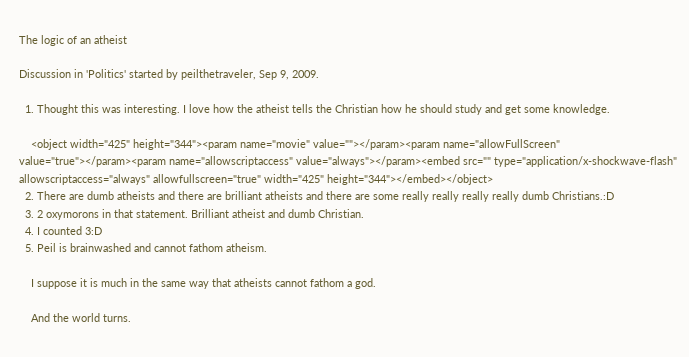The logic of an atheist

Discussion in 'Politics' started by peilthetraveler, Sep 9, 2009.

  1. Thought this was interesting. I love how the atheist tells the Christian how he should study and get some knowledge.

    <object width="425" height="344"><param name="movie" value=""></param><param name="allowFullScreen" value="true"></param><param name="allowscriptaccess" value="always"></param><embed src="" type="application/x-shockwave-flash" allowscriptaccess="always" allowfullscreen="true" width="425" height="344"></embed></object>
  2. There are dumb atheists and there are brilliant atheists and there are some really really really really dumb Christians.:D
  3. 2 oxymorons in that statement. Brilliant atheist and dumb Christian.
  4. I counted 3:D
  5. Peil is brainwashed and cannot fathom atheism.

    I suppose it is much in the same way that atheists cannot fathom a god.

    And the world turns.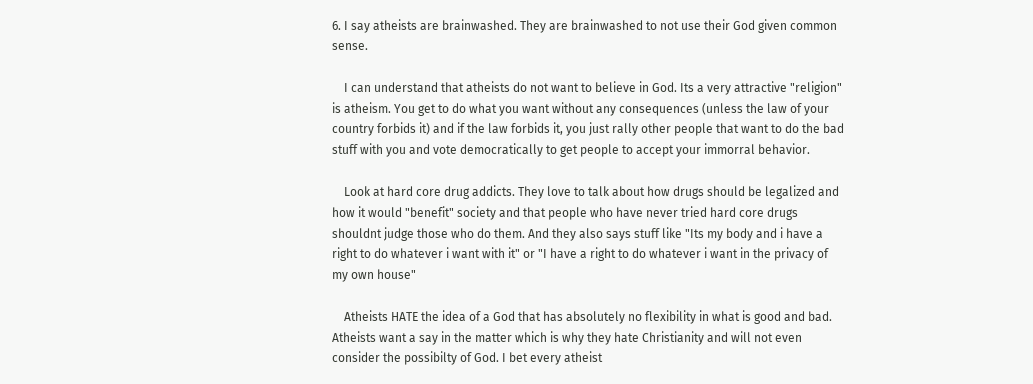6. I say atheists are brainwashed. They are brainwashed to not use their God given common sense.

    I can understand that atheists do not want to believe in God. Its a very attractive "religion" is atheism. You get to do what you want without any consequences (unless the law of your country forbids it) and if the law forbids it, you just rally other people that want to do the bad stuff with you and vote democratically to get people to accept your immorral behavior.

    Look at hard core drug addicts. They love to talk about how drugs should be legalized and how it would "benefit" society and that people who have never tried hard core drugs shouldnt judge those who do them. And they also says stuff like "Its my body and i have a right to do whatever i want with it" or "I have a right to do whatever i want in the privacy of my own house"

    Atheists HATE the idea of a God that has absolutely no flexibility in what is good and bad. Atheists want a say in the matter which is why they hate Christianity and will not even consider the possibilty of God. I bet every atheist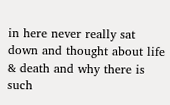in here never really sat down and thought about life & death and why there is such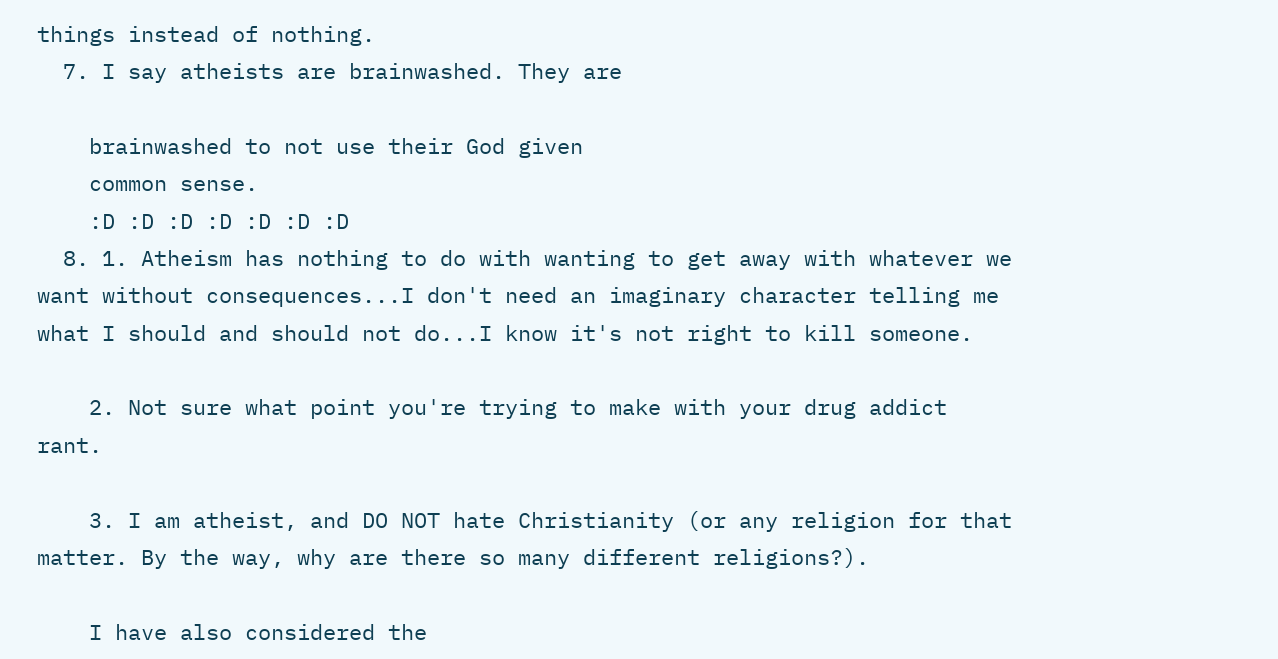things instead of nothing.
  7. I say atheists are brainwashed. They are

    brainwashed to not use their God given
    common sense.
    :D :D :D :D :D :D :D
  8. 1. Atheism has nothing to do with wanting to get away with whatever we want without consequences...I don't need an imaginary character telling me what I should and should not do...I know it's not right to kill someone.

    2. Not sure what point you're trying to make with your drug addict rant.

    3. I am atheist, and DO NOT hate Christianity (or any religion for that matter. By the way, why are there so many different religions?).

    I have also considered the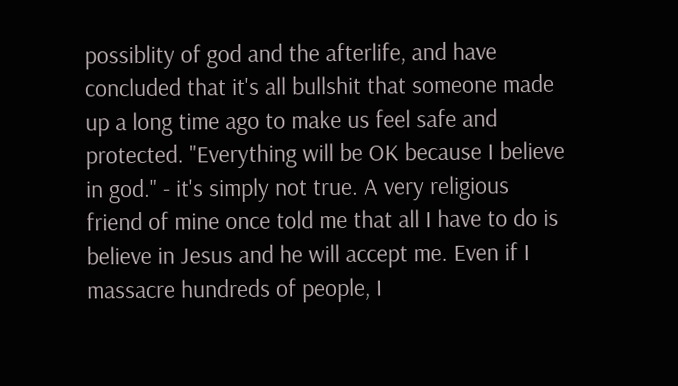possiblity of god and the afterlife, and have concluded that it's all bullshit that someone made up a long time ago to make us feel safe and protected. "Everything will be OK because I believe in god." - it's simply not true. A very religious friend of mine once told me that all I have to do is believe in Jesus and he will accept me. Even if I massacre hundreds of people, I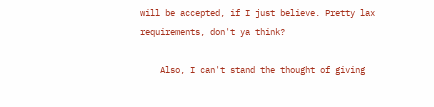will be accepted, if I just believe. Pretty lax requirements, don't ya think?

    Also, I can't stand the thought of giving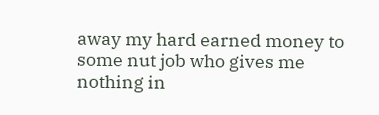away my hard earned money to some nut job who gives me nothing in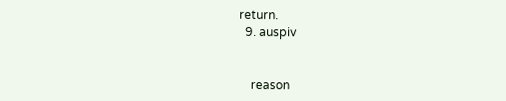return.
  9. auspiv


    reason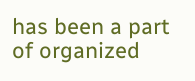has been a part of organized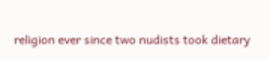religion ever since two nudists took dietary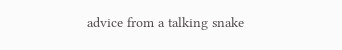advice from a talking snake